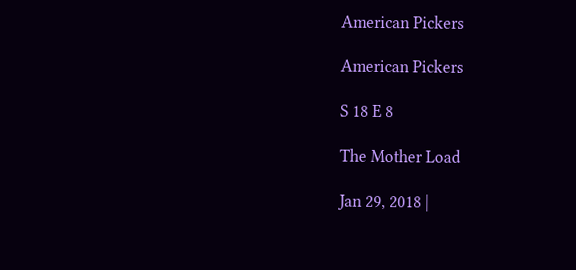American Pickers

American Pickers

S 18 E 8

The Mother Load

Jan 29, 2018 |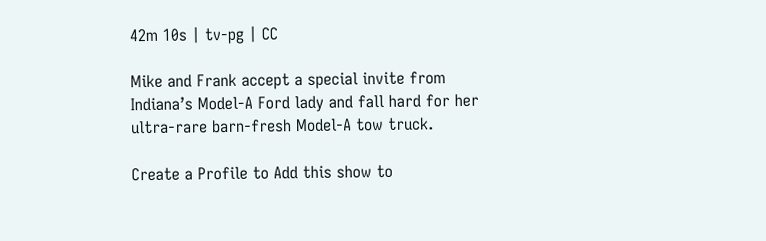42m 10s | tv-pg | CC

Mike and Frank accept a special invite from Indiana’s Model-A Ford lady and fall hard for her ultra-rare barn-fresh Model-A tow truck.

Create a Profile to Add this show to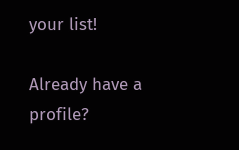your list!

Already have a profile?